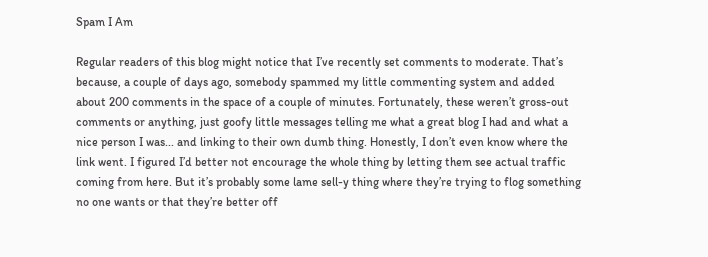Spam I Am

Regular readers of this blog might notice that I’ve recently set comments to moderate. That’s because, a couple of days ago, somebody spammed my little commenting system and added about 200 comments in the space of a couple of minutes. Fortunately, these weren’t gross-out comments or anything, just goofy little messages telling me what a great blog I had and what a nice person I was... and linking to their own dumb thing. Honestly, I don’t even know where the link went. I figured I’d better not encourage the whole thing by letting them see actual traffic coming from here. But it’s probably some lame sell-y thing where they’re trying to flog something no one wants or that they’re better off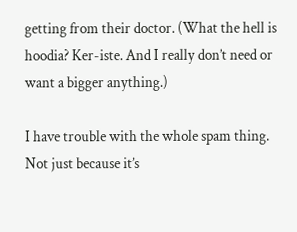getting from their doctor. (What the hell is hoodia? Ker-iste. And I really don’t need or want a bigger anything.)

I have trouble with the whole spam thing. Not just because it’s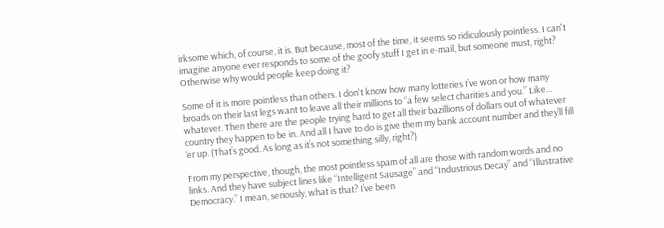irksome which, of course, it is. But because, most of the time, it seems so ridiculously pointless. I can't imagine anyone ever responds to some of the goofy stuff I get in e-mail, but someone must, right? Otherwise why would people keep doing it?

Some of it is more pointless than others. I don't know how many lotteries I’ve won or how many broads on their last legs want to leave all their millions to “a few select charities and you.” Like... whatever. Then there are the people trying hard to get all their bazillions of dollars out of whatever country they happen to be in. And all I have to do is give them my bank account number and they’ll fill ‘er up. (That’s good. As long as it’s not something silly, right?)

From my perspective, though, the most pointless spam of all are those with random words and no links. And they have subject lines like “Intelligent Sausage” and “Industrious Decay” and “Illustrative Democracy.” I mean, seriously, what is that? I’ve been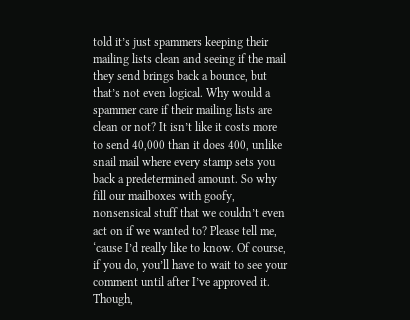told it’s just spammers keeping their mailing lists clean and seeing if the mail they send brings back a bounce, but that’s not even logical. Why would a spammer care if their mailing lists are clean or not? It isn’t like it costs more to send 40,000 than it does 400, unlike snail mail where every stamp sets you back a predetermined amount. So why fill our mailboxes with goofy, nonsensical stuff that we couldn’t even act on if we wanted to? Please tell me, ‘cause I’d really like to know. Of course, if you do, you’ll have to wait to see your comment until after I’ve approved it. Though,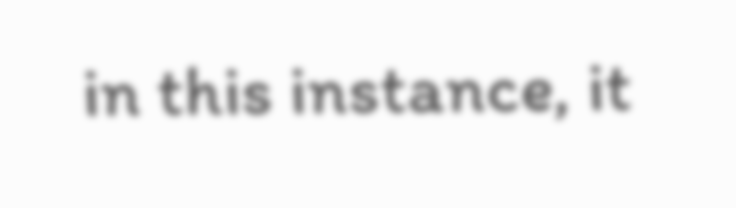in this instance, it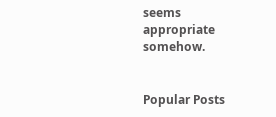seems appropriate somehow.


Popular Posts